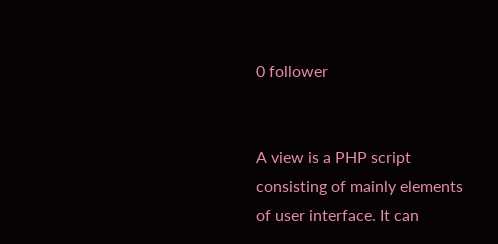0 follower


A view is a PHP script consisting of mainly elements of user interface. It can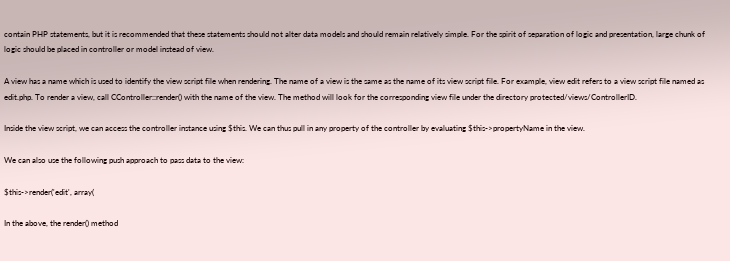contain PHP statements, but it is recommended that these statements should not alter data models and should remain relatively simple. For the spirit of separation of logic and presentation, large chunk of logic should be placed in controller or model instead of view.

A view has a name which is used to identify the view script file when rendering. The name of a view is the same as the name of its view script file. For example, view edit refers to a view script file named as edit.php. To render a view, call CController::render() with the name of the view. The method will look for the corresponding view file under the directory protected/views/ControllerID.

Inside the view script, we can access the controller instance using $this. We can thus pull in any property of the controller by evaluating $this->propertyName in the view.

We can also use the following push approach to pass data to the view:

$this->render('edit', array(

In the above, the render() method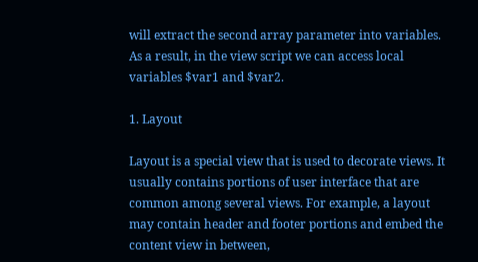will extract the second array parameter into variables. As a result, in the view script we can access local variables $var1 and $var2.

1. Layout

Layout is a special view that is used to decorate views. It usually contains portions of user interface that are common among several views. For example, a layout may contain header and footer portions and embed the content view in between,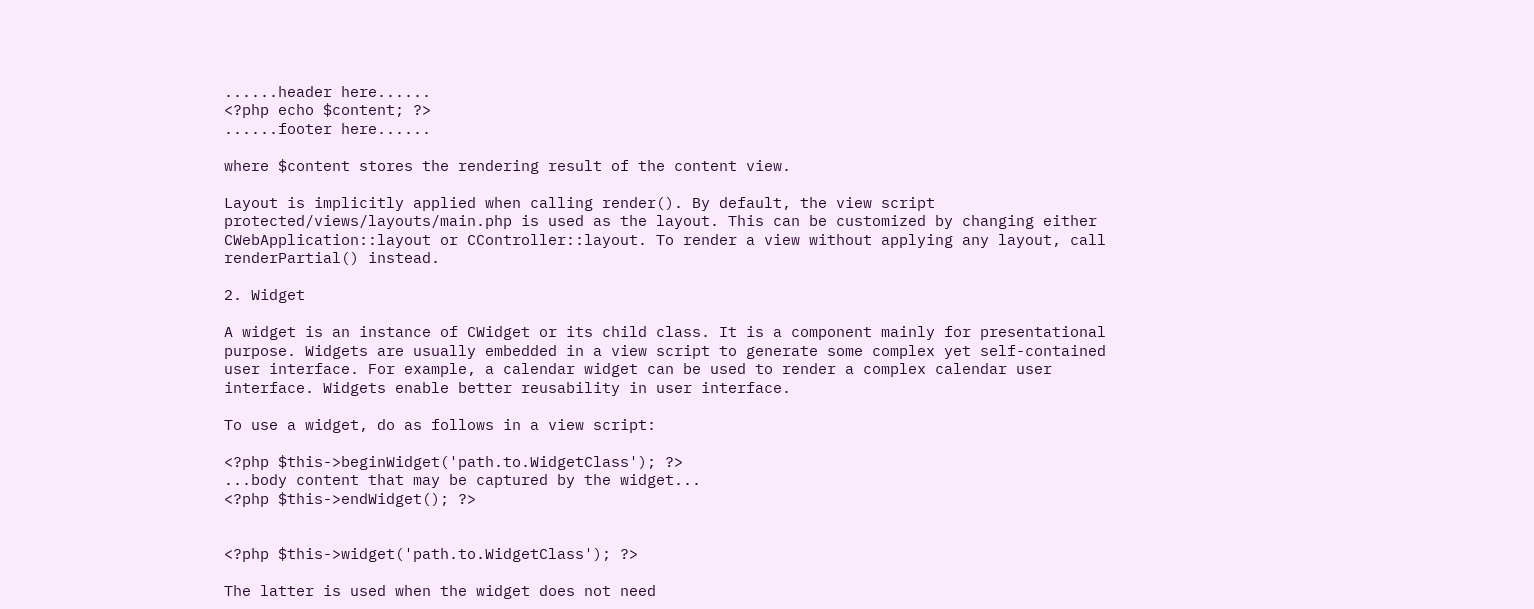......header here......
<?php echo $content; ?>
......footer here......

where $content stores the rendering result of the content view.

Layout is implicitly applied when calling render(). By default, the view script protected/views/layouts/main.php is used as the layout. This can be customized by changing either CWebApplication::layout or CController::layout. To render a view without applying any layout, call renderPartial() instead.

2. Widget

A widget is an instance of CWidget or its child class. It is a component mainly for presentational purpose. Widgets are usually embedded in a view script to generate some complex yet self-contained user interface. For example, a calendar widget can be used to render a complex calendar user interface. Widgets enable better reusability in user interface.

To use a widget, do as follows in a view script:

<?php $this->beginWidget('path.to.WidgetClass'); ?>
...body content that may be captured by the widget...
<?php $this->endWidget(); ?>


<?php $this->widget('path.to.WidgetClass'); ?>

The latter is used when the widget does not need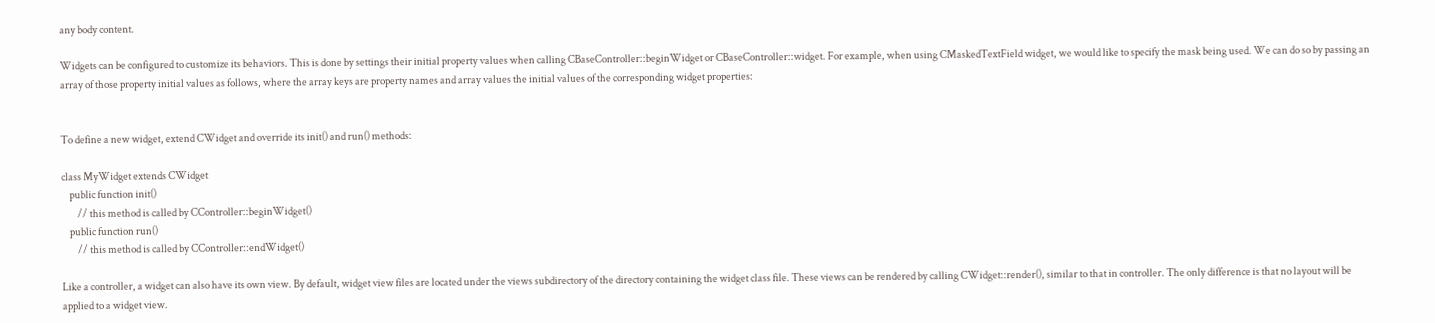any body content.

Widgets can be configured to customize its behaviors. This is done by settings their initial property values when calling CBaseController::beginWidget or CBaseController::widget. For example, when using CMaskedTextField widget, we would like to specify the mask being used. We can do so by passing an array of those property initial values as follows, where the array keys are property names and array values the initial values of the corresponding widget properties:


To define a new widget, extend CWidget and override its init() and run() methods:

class MyWidget extends CWidget
    public function init()
        // this method is called by CController::beginWidget()
    public function run()
        // this method is called by CController::endWidget()

Like a controller, a widget can also have its own view. By default, widget view files are located under the views subdirectory of the directory containing the widget class file. These views can be rendered by calling CWidget::render(), similar to that in controller. The only difference is that no layout will be applied to a widget view.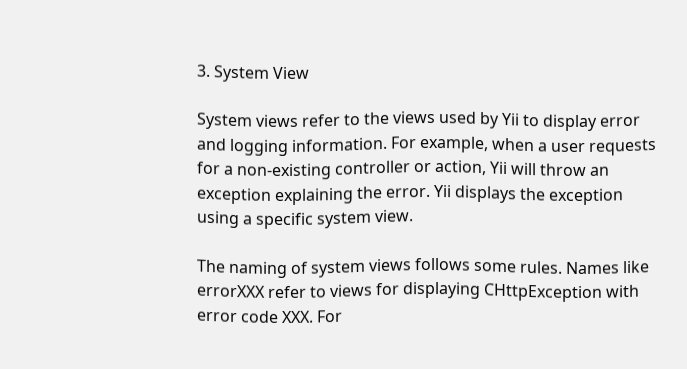3. System View

System views refer to the views used by Yii to display error and logging information. For example, when a user requests for a non-existing controller or action, Yii will throw an exception explaining the error. Yii displays the exception using a specific system view.

The naming of system views follows some rules. Names like errorXXX refer to views for displaying CHttpException with error code XXX. For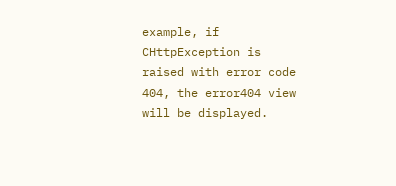example, if CHttpException is raised with error code 404, the error404 view will be displayed.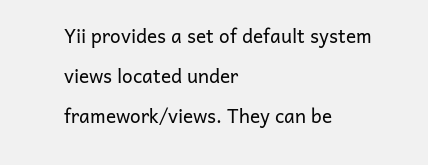Yii provides a set of default system views located under framework/views. They can be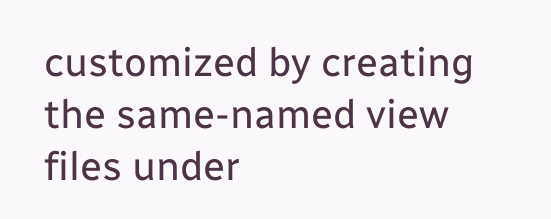customized by creating the same-named view files under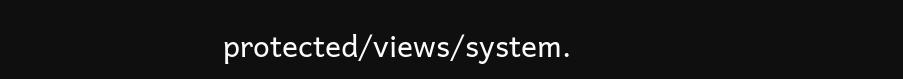protected/views/system.